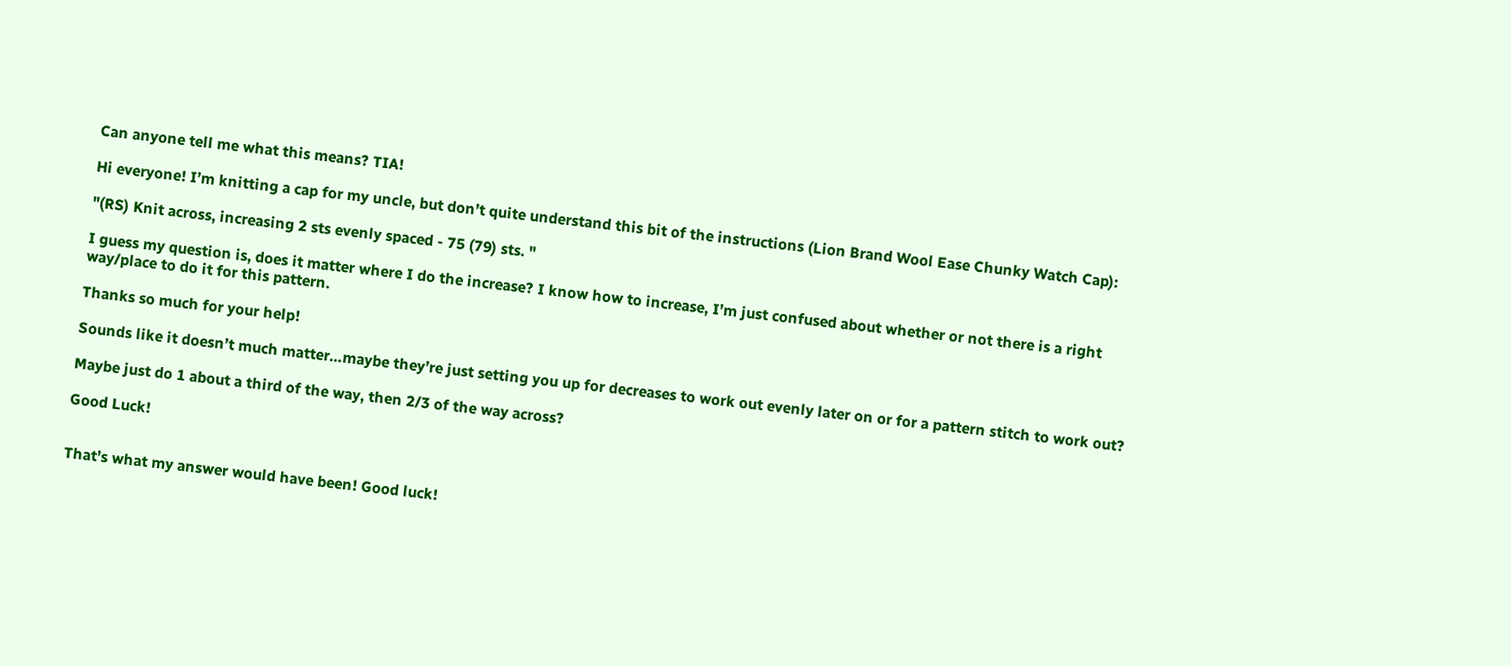Can anyone tell me what this means? TIA!

Hi everyone! I’m knitting a cap for my uncle, but don’t quite understand this bit of the instructions (Lion Brand Wool Ease Chunky Watch Cap):

"(RS) Knit across, increasing 2 sts evenly spaced - 75 (79) sts. "

I guess my question is, does it matter where I do the increase? I know how to increase, I’m just confused about whether or not there is a right way/place to do it for this pattern.

Thanks so much for your help!

Sounds like it doesn’t much matter…maybe they’re just setting you up for decreases to work out evenly later on or for a pattern stitch to work out?

Maybe just do 1 about a third of the way, then 2/3 of the way across?

Good Luck!


That’s what my answer would have been! Good luck!